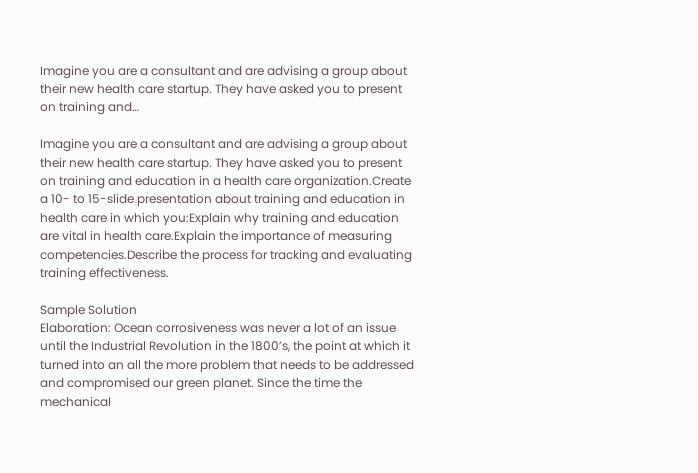Imagine you are a consultant and are advising a group about their new health care startup. They have asked you to present on training and…

Imagine you are a consultant and are advising a group about their new health care startup. They have asked you to present on training and education in a health care organization.Create a 10- to 15-slide presentation about training and education in health care in which you:Explain why training and education are vital in health care.Explain the importance of measuring competencies.Describe the process for tracking and evaluating training effectiveness.

Sample Solution
Elaboration: Ocean corrosiveness was never a lot of an issue until the Industrial Revolution in the 1800’s, the point at which it turned into an all the more problem that needs to be addressed and compromised our green planet. Since the time the mechanical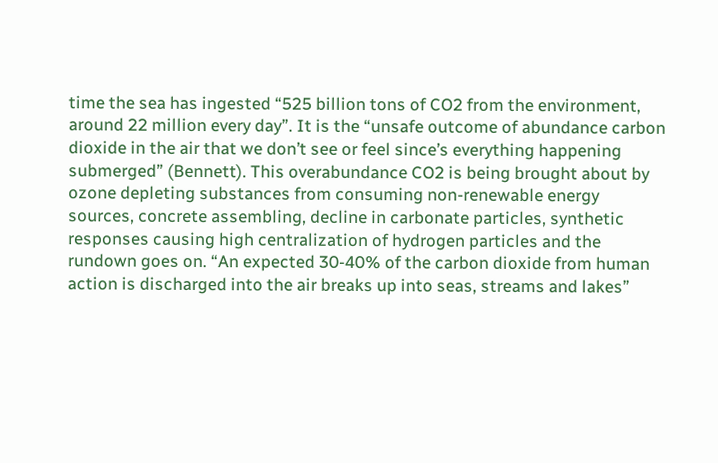time the sea has ingested “525 billion tons of CO2 from the environment, around 22 million every day”. It is the “unsafe outcome of abundance carbon dioxide in the air that we don’t see or feel since’s everything happening submerged” (Bennett). This overabundance CO2 is being brought about by ozone depleting substances from consuming non-renewable energy sources, concrete assembling, decline in carbonate particles, synthetic responses causing high centralization of hydrogen particles and the rundown goes on. “An expected 30-40% of the carbon dioxide from human action is discharged into the air breaks up into seas, streams and lakes”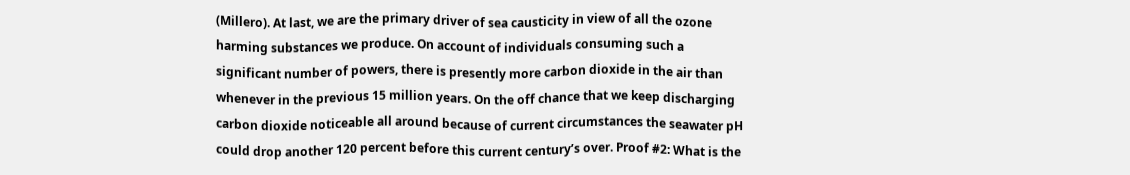(Millero). At last, we are the primary driver of sea causticity in view of all the ozone harming substances we produce. On account of individuals consuming such a significant number of powers, there is presently more carbon dioxide in the air than whenever in the previous 15 million years. On the off chance that we keep discharging carbon dioxide noticeable all around because of current circumstances the seawater pH could drop another 120 percent before this current century’s over. Proof #2: What is the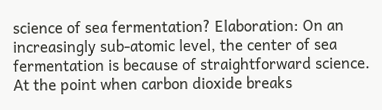science of sea fermentation? Elaboration: On an increasingly sub-atomic level, the center of sea fermentation is because of straightforward science. At the point when carbon dioxide breaks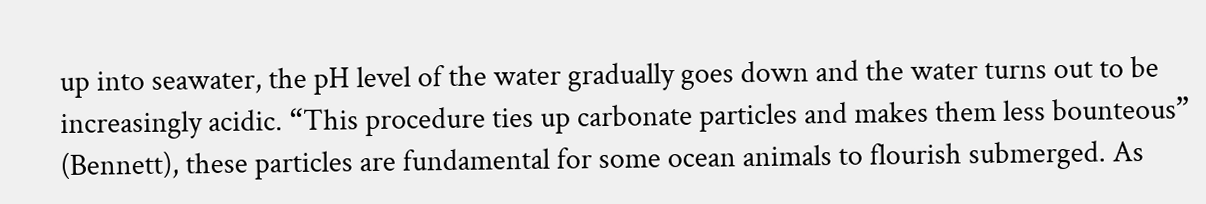up into seawater, the pH level of the water gradually goes down and the water turns out to be increasingly acidic. “This procedure ties up carbonate particles and makes them less bounteous” (Bennett), these particles are fundamental for some ocean animals to flourish submerged. As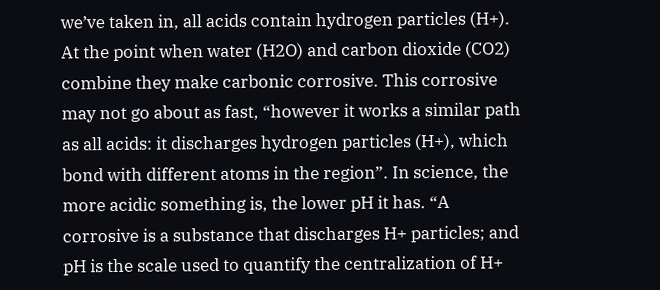we’ve taken in, all acids contain hydrogen particles (H+). At the point when water (H2O) and carbon dioxide (CO2) combine they make carbonic corrosive. This corrosive may not go about as fast, “however it works a similar path as all acids: it discharges hydrogen particles (H+), which bond with different atoms in the region”. In science, the more acidic something is, the lower pH it has. “A corrosive is a substance that discharges H+ particles; and pH is the scale used to quantify the centralization of H+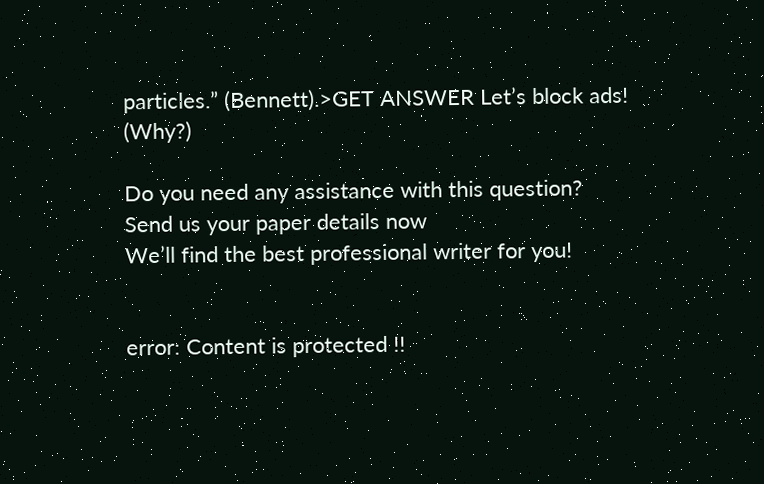particles.” (Bennett).>GET ANSWER Let’s block ads! (Why?)

Do you need any assistance with this question?
Send us your paper details now
We’ll find the best professional writer for you!


error: Content is protected !!